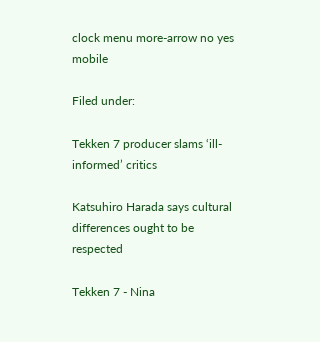clock menu more-arrow no yes mobile

Filed under:

Tekken 7 producer slams ‘ill-informed’ critics

Katsuhiro Harada says cultural differences ought to be respected

Tekken 7 - Nina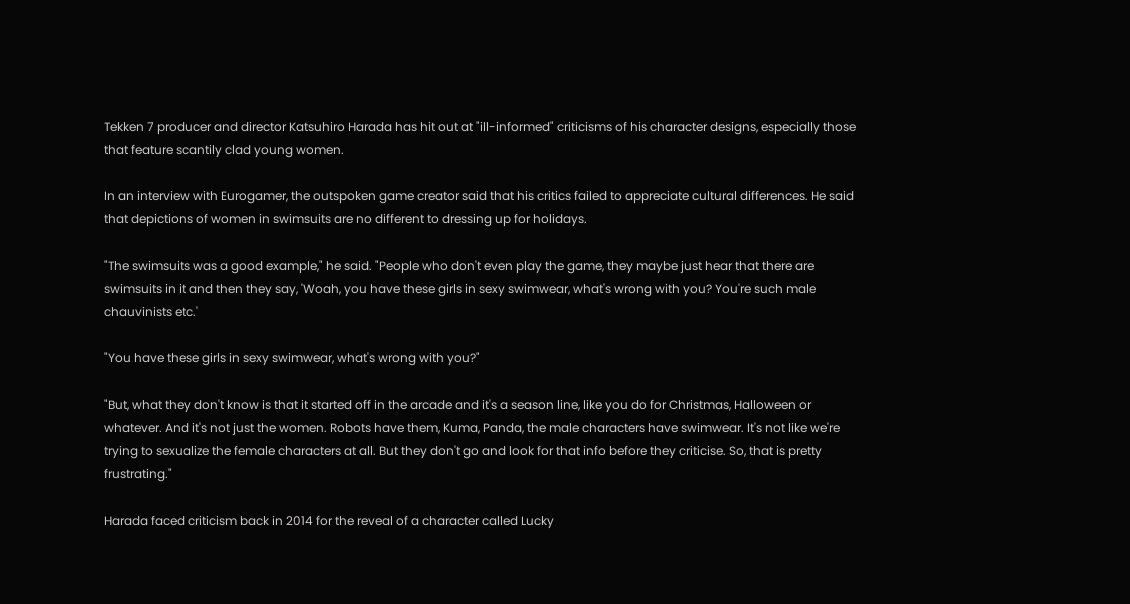Tekken 7 producer and director Katsuhiro Harada has hit out at "ill-informed" criticisms of his character designs, especially those that feature scantily clad young women.

In an interview with Eurogamer, the outspoken game creator said that his critics failed to appreciate cultural differences. He said that depictions of women in swimsuits are no different to dressing up for holidays.

"The swimsuits was a good example," he said. "People who don't even play the game, they maybe just hear that there are swimsuits in it and then they say, 'Woah, you have these girls in sexy swimwear, what's wrong with you? You're such male chauvinists etc.'

"You have these girls in sexy swimwear, what's wrong with you?"

"But, what they don't know is that it started off in the arcade and it's a season line, like you do for Christmas, Halloween or whatever. And it's not just the women. Robots have them, Kuma, Panda, the male characters have swimwear. It's not like we're trying to sexualize the female characters at all. But they don't go and look for that info before they criticise. So, that is pretty frustrating."

Harada faced criticism back in 2014 for the reveal of a character called Lucky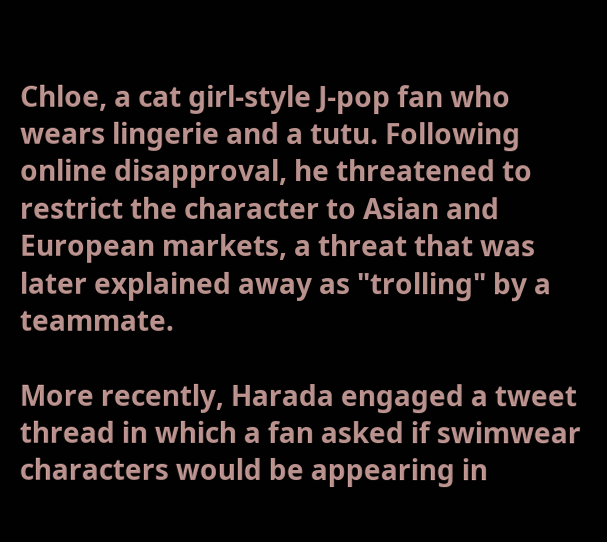Chloe, a cat girl-style J-pop fan who wears lingerie and a tutu. Following online disapproval, he threatened to restrict the character to Asian and European markets, a threat that was later explained away as "trolling" by a teammate.

More recently, Harada engaged a tweet thread in which a fan asked if swimwear characters would be appearing in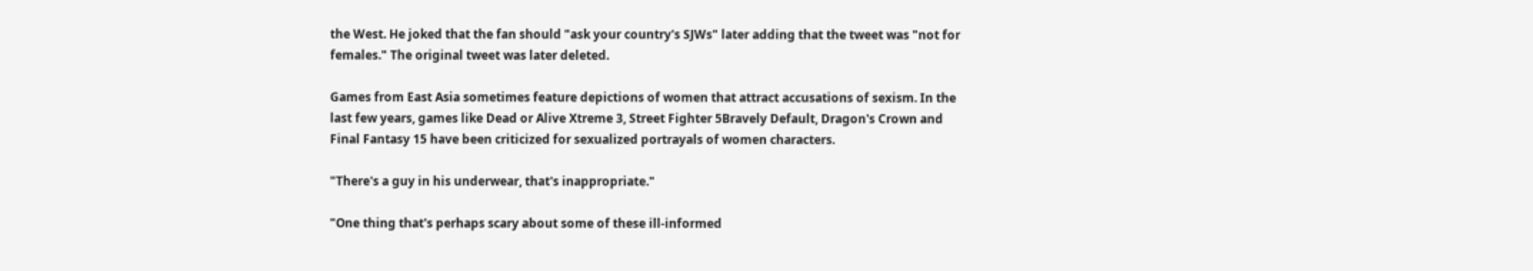the West. He joked that the fan should "ask your country's SJWs" later adding that the tweet was "not for females." The original tweet was later deleted.

Games from East Asia sometimes feature depictions of women that attract accusations of sexism. In the last few years, games like Dead or Alive Xtreme 3, Street Fighter 5Bravely Default, Dragon's Crown and Final Fantasy 15 have been criticized for sexualized portrayals of women characters.

"There's a guy in his underwear, that's inappropriate."

"One thing that's perhaps scary about some of these ill-informed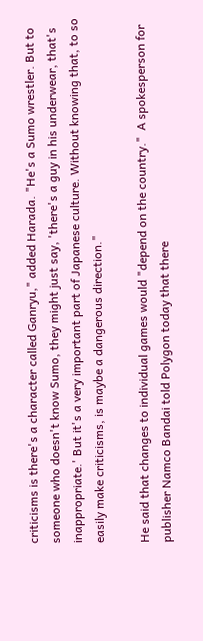criticisms is there's a character called Ganryu," added Harada. "He's a Sumo wrestler. But to someone who doesn't know Sumo, they might just say, 'there's a guy in his underwear, that's inappropriate.' But it's a very important part of Japanese culture. Without knowing that, to so easily make criticisms, is maybe a dangerous direction."

He said that changes to individual games would "depend on the country."  A spokesperson for publisher Namco Bandai told Polygon today that there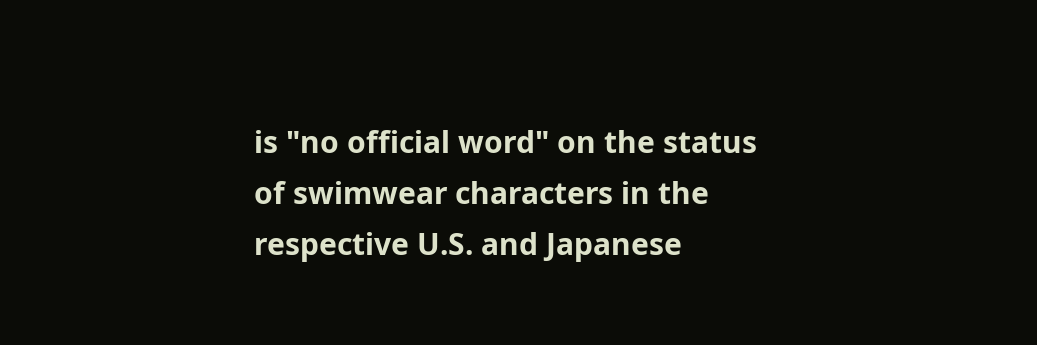is "no official word" on the status of swimwear characters in the respective U.S. and Japanese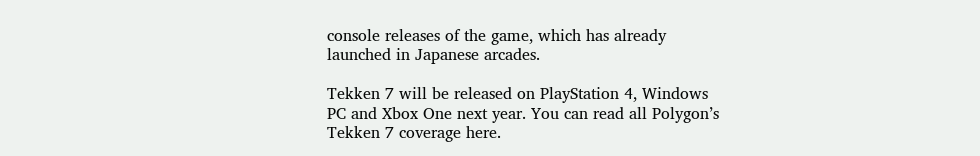console releases of the game, which has already launched in Japanese arcades.

Tekken 7 will be released on PlayStation 4, Windows PC and Xbox One next year. You can read all Polygon’s Tekken 7 coverage here.